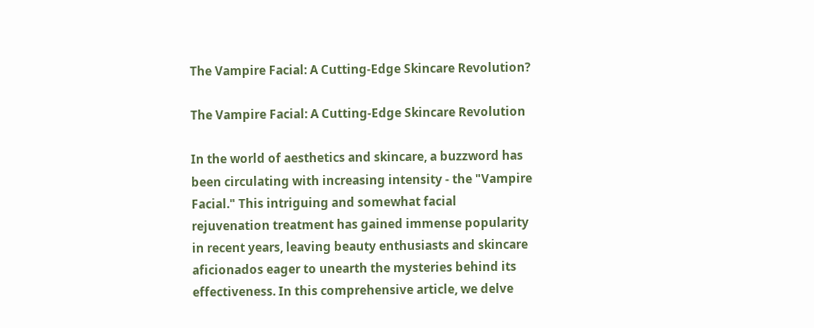The Vampire Facial: A Cutting-Edge Skincare Revolution?

The Vampire Facial: A Cutting-Edge Skincare Revolution

In the world of aesthetics and skincare, a buzzword has been circulating with increasing intensity - the "Vampire Facial." This intriguing and somewhat facial rejuvenation treatment has gained immense popularity in recent years, leaving beauty enthusiasts and skincare aficionados eager to unearth the mysteries behind its effectiveness. In this comprehensive article, we delve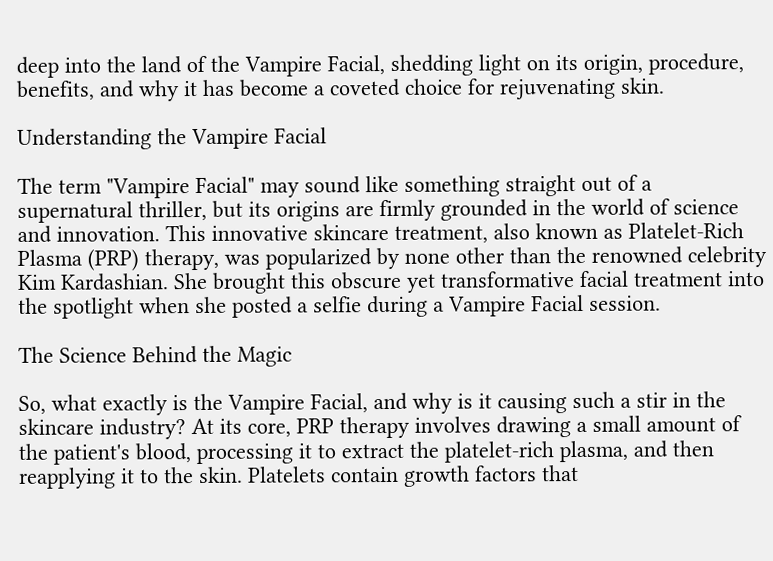deep into the land of the Vampire Facial, shedding light on its origin, procedure, benefits, and why it has become a coveted choice for rejuvenating skin.

Understanding the Vampire Facial

The term "Vampire Facial" may sound like something straight out of a supernatural thriller, but its origins are firmly grounded in the world of science and innovation. This innovative skincare treatment, also known as Platelet-Rich Plasma (PRP) therapy, was popularized by none other than the renowned celebrity Kim Kardashian. She brought this obscure yet transformative facial treatment into the spotlight when she posted a selfie during a Vampire Facial session.

The Science Behind the Magic

So, what exactly is the Vampire Facial, and why is it causing such a stir in the skincare industry? At its core, PRP therapy involves drawing a small amount of the patient's blood, processing it to extract the platelet-rich plasma, and then reapplying it to the skin. Platelets contain growth factors that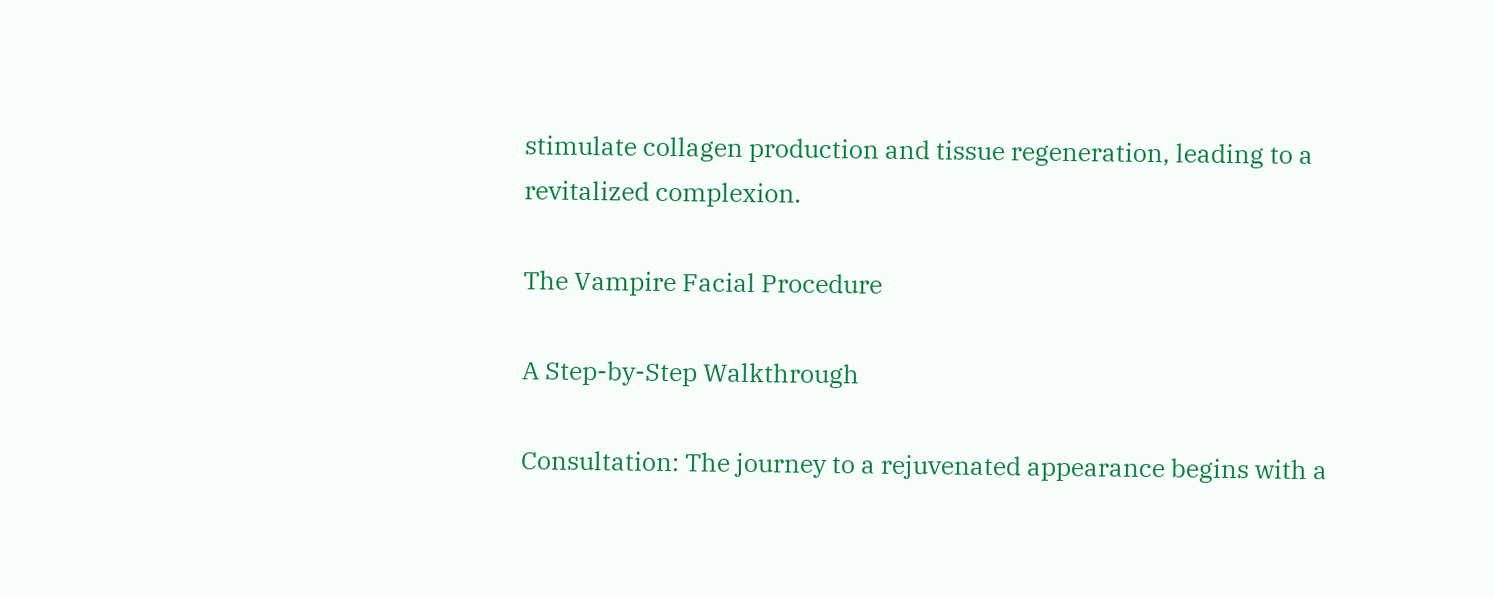stimulate collagen production and tissue regeneration, leading to a revitalized complexion.

The Vampire Facial Procedure

A Step-by-Step Walkthrough

Consultation: The journey to a rejuvenated appearance begins with a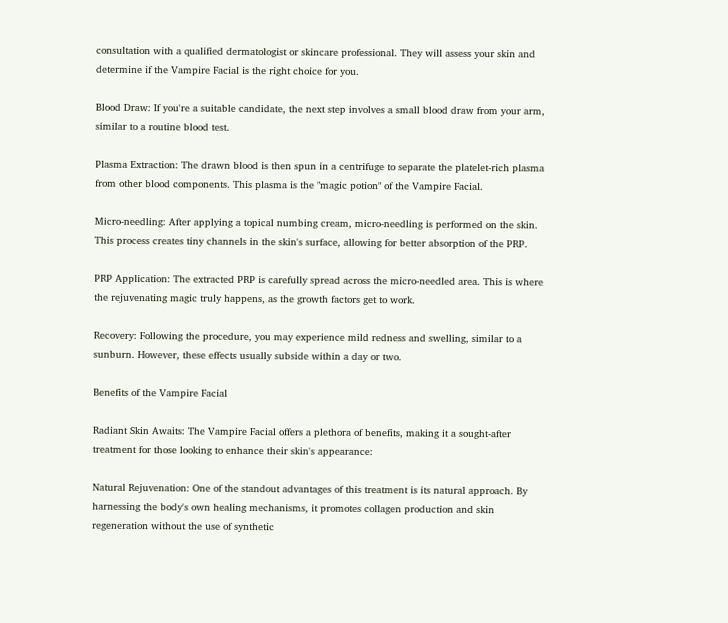consultation with a qualified dermatologist or skincare professional. They will assess your skin and determine if the Vampire Facial is the right choice for you.

Blood Draw: If you're a suitable candidate, the next step involves a small blood draw from your arm, similar to a routine blood test.

Plasma Extraction: The drawn blood is then spun in a centrifuge to separate the platelet-rich plasma from other blood components. This plasma is the "magic potion" of the Vampire Facial.

Micro-needling: After applying a topical numbing cream, micro-needling is performed on the skin. This process creates tiny channels in the skin's surface, allowing for better absorption of the PRP.

PRP Application: The extracted PRP is carefully spread across the micro-needled area. This is where the rejuvenating magic truly happens, as the growth factors get to work.

Recovery: Following the procedure, you may experience mild redness and swelling, similar to a sunburn. However, these effects usually subside within a day or two.

Benefits of the Vampire Facial

Radiant Skin Awaits: The Vampire Facial offers a plethora of benefits, making it a sought-after treatment for those looking to enhance their skin's appearance:

Natural Rejuvenation: One of the standout advantages of this treatment is its natural approach. By harnessing the body's own healing mechanisms, it promotes collagen production and skin regeneration without the use of synthetic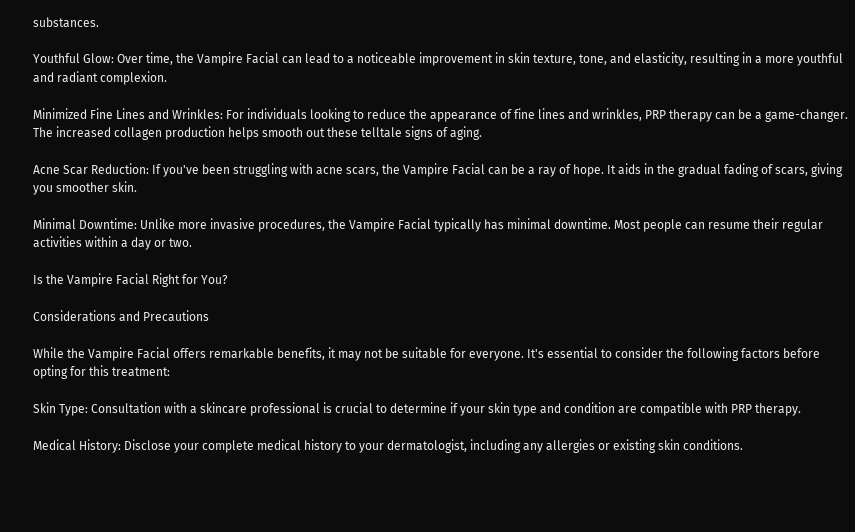substances.

Youthful Glow: Over time, the Vampire Facial can lead to a noticeable improvement in skin texture, tone, and elasticity, resulting in a more youthful and radiant complexion.

Minimized Fine Lines and Wrinkles: For individuals looking to reduce the appearance of fine lines and wrinkles, PRP therapy can be a game-changer. The increased collagen production helps smooth out these telltale signs of aging.

Acne Scar Reduction: If you've been struggling with acne scars, the Vampire Facial can be a ray of hope. It aids in the gradual fading of scars, giving you smoother skin.

Minimal Downtime: Unlike more invasive procedures, the Vampire Facial typically has minimal downtime. Most people can resume their regular activities within a day or two.

Is the Vampire Facial Right for You?

Considerations and Precautions

While the Vampire Facial offers remarkable benefits, it may not be suitable for everyone. It's essential to consider the following factors before opting for this treatment:

Skin Type: Consultation with a skincare professional is crucial to determine if your skin type and condition are compatible with PRP therapy.

Medical History: Disclose your complete medical history to your dermatologist, including any allergies or existing skin conditions.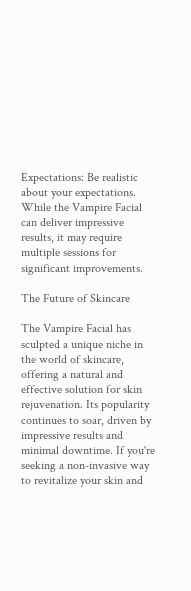Expectations: Be realistic about your expectations. While the Vampire Facial can deliver impressive results, it may require multiple sessions for significant improvements.

The Future of Skincare

The Vampire Facial has sculpted a unique niche in the world of skincare, offering a natural and effective solution for skin rejuvenation. Its popularity continues to soar, driven by impressive results and minimal downtime. If you're seeking a non-invasive way to revitalize your skin and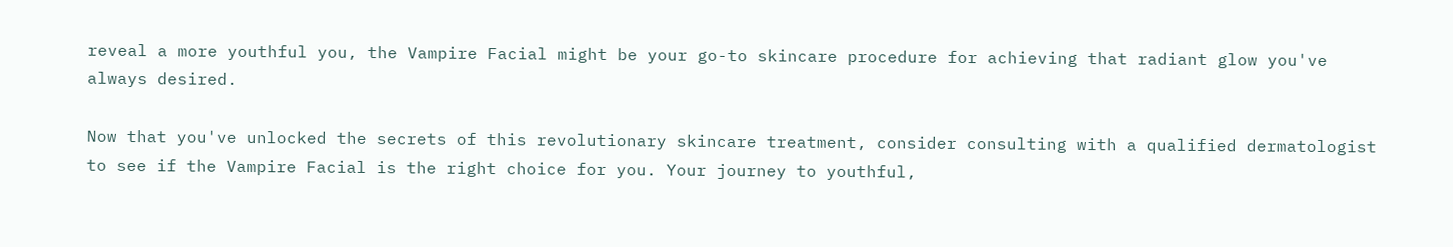reveal a more youthful you, the Vampire Facial might be your go-to skincare procedure for achieving that radiant glow you've always desired.

Now that you've unlocked the secrets of this revolutionary skincare treatment, consider consulting with a qualified dermatologist to see if the Vampire Facial is the right choice for you. Your journey to youthful,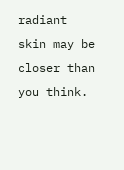radiant skin may be closer than you think.